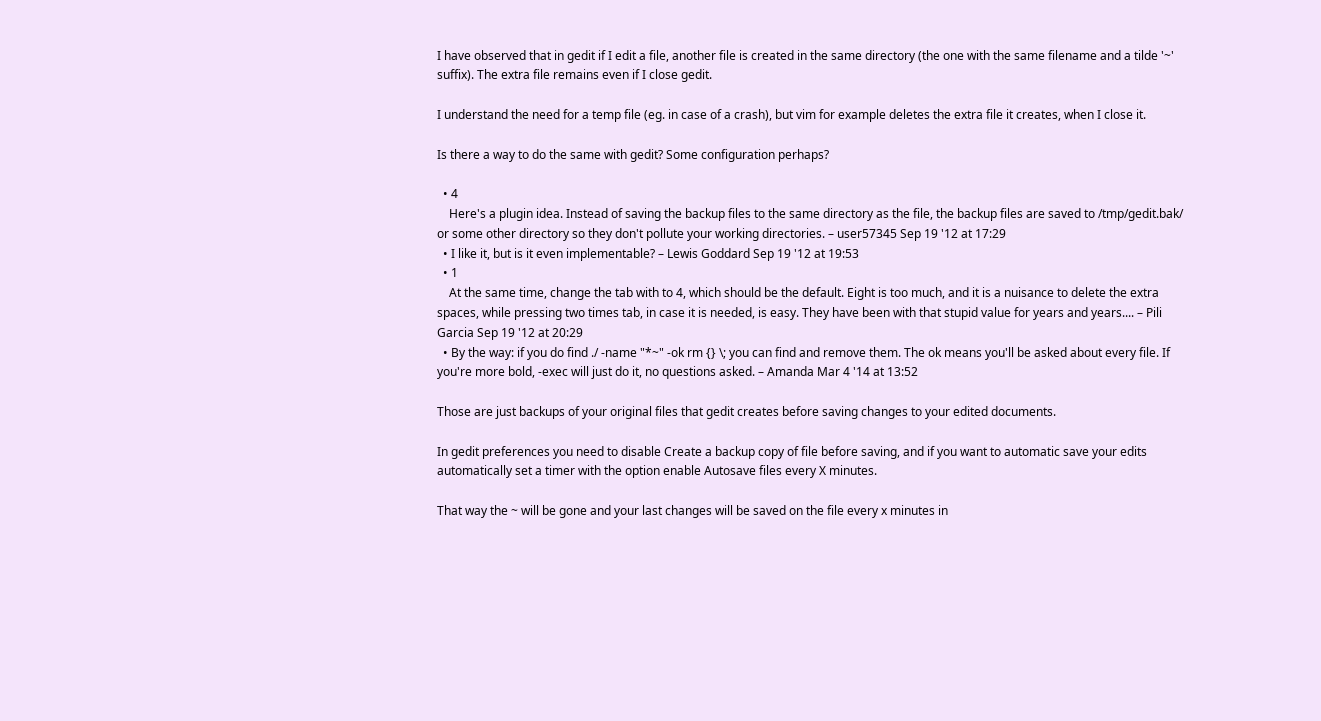I have observed that in gedit if I edit a file, another file is created in the same directory (the one with the same filename and a tilde '~' suffix). The extra file remains even if I close gedit.

I understand the need for a temp file (eg. in case of a crash), but vim for example deletes the extra file it creates, when I close it.

Is there a way to do the same with gedit? Some configuration perhaps?

  • 4
    Here's a plugin idea. Instead of saving the backup files to the same directory as the file, the backup files are saved to /tmp/gedit.bak/ or some other directory so they don't pollute your working directories. – user57345 Sep 19 '12 at 17:29
  • I like it, but is it even implementable? – Lewis Goddard Sep 19 '12 at 19:53
  • 1
    At the same time, change the tab with to 4, which should be the default. Eight is too much, and it is a nuisance to delete the extra spaces, while pressing two times tab, in case it is needed, is easy. They have been with that stupid value for years and years.... – Pili Garcia Sep 19 '12 at 20:29
  • By the way: if you do find ./ -name "*~" -ok rm {} \; you can find and remove them. The ok means you'll be asked about every file. If you're more bold, -exec will just do it, no questions asked. – Amanda Mar 4 '14 at 13:52

Those are just backups of your original files that gedit creates before saving changes to your edited documents.

In gedit preferences you need to disable Create a backup copy of file before saving, and if you want to automatic save your edits automatically set a timer with the option enable Autosave files every X minutes.

That way the ~ will be gone and your last changes will be saved on the file every x minutes in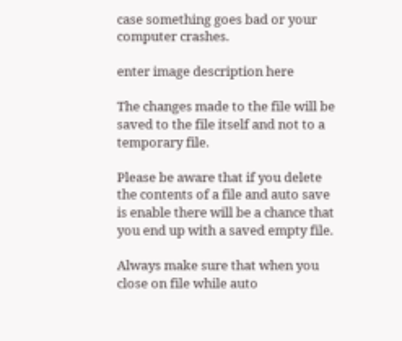case something goes bad or your computer crashes.

enter image description here

The changes made to the file will be saved to the file itself and not to a temporary file.

Please be aware that if you delete the contents of a file and auto save is enable there will be a chance that you end up with a saved empty file.

Always make sure that when you close on file while auto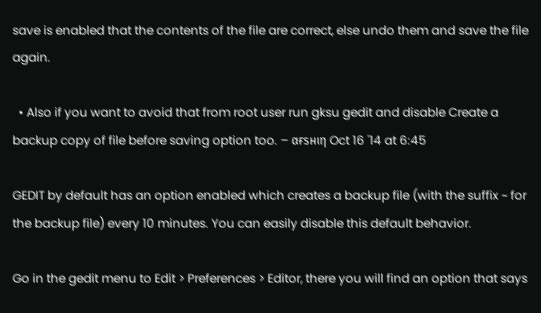save is enabled that the contents of the file are correct, else undo them and save the file again.

  • Also if you want to avoid that from root user run gksu gedit and disable Create a backup copy of file before saving option too. – αғsнιη Oct 16 '14 at 6:45

GEDIT by default has an option enabled which creates a backup file (with the suffix ~ for the backup file) every 10 minutes. You can easily disable this default behavior.

Go in the gedit menu to Edit > Preferences > Editor, there you will find an option that says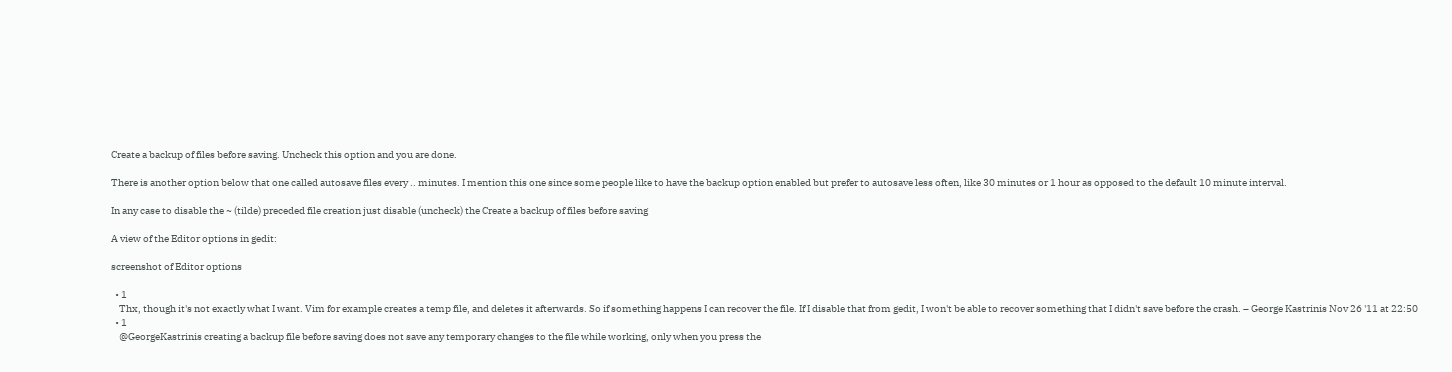Create a backup of files before saving. Uncheck this option and you are done.

There is another option below that one called autosave files every .. minutes. I mention this one since some people like to have the backup option enabled but prefer to autosave less often, like 30 minutes or 1 hour as opposed to the default 10 minute interval.

In any case to disable the ~ (tilde) preceded file creation just disable (uncheck) the Create a backup of files before saving

A view of the Editor options in gedit:

screenshot of Editor options

  • 1
    Thx, though it's not exactly what I want. Vim for example creates a temp file, and deletes it afterwards. So if something happens I can recover the file. If I disable that from gedit, I won't be able to recover something that I didn't save before the crash. – George Kastrinis Nov 26 '11 at 22:50
  • 1
    @GeorgeKastrinis creating a backup file before saving does not save any temporary changes to the file while working, only when you press the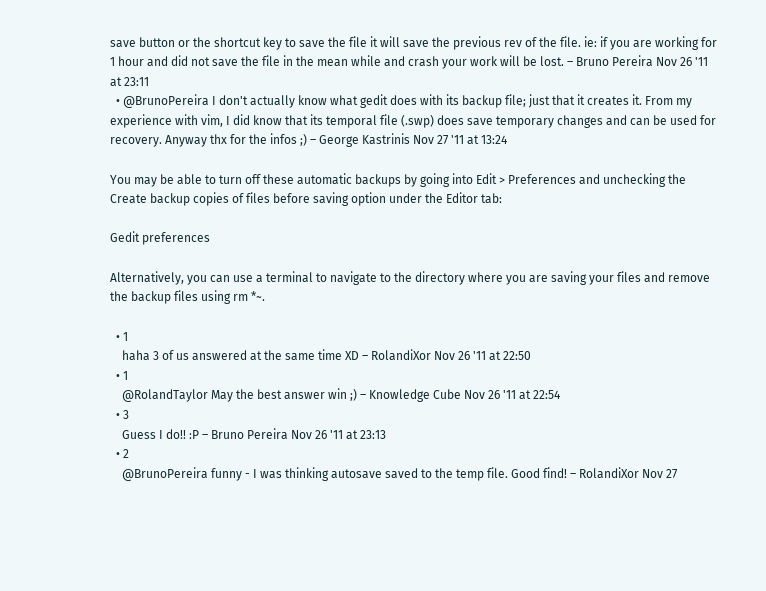save button or the shortcut key to save the file it will save the previous rev of the file. ie: if you are working for 1 hour and did not save the file in the mean while and crash your work will be lost. – Bruno Pereira Nov 26 '11 at 23:11
  • @BrunoPereira I don't actually know what gedit does with its backup file; just that it creates it. From my experience with vim, I did know that its temporal file (.swp) does save temporary changes and can be used for recovery. Anyway thx for the infos ;) – George Kastrinis Nov 27 '11 at 13:24

You may be able to turn off these automatic backups by going into Edit > Preferences and unchecking the Create backup copies of files before saving option under the Editor tab:

Gedit preferences

Alternatively, you can use a terminal to navigate to the directory where you are saving your files and remove the backup files using rm *~.

  • 1
    haha 3 of us answered at the same time XD – RolandiXor Nov 26 '11 at 22:50
  • 1
    @RolandTaylor May the best answer win ;) – Knowledge Cube Nov 26 '11 at 22:54
  • 3
    Guess I do!! :P – Bruno Pereira Nov 26 '11 at 23:13
  • 2
    @BrunoPereira funny - I was thinking autosave saved to the temp file. Good find! – RolandiXor Nov 27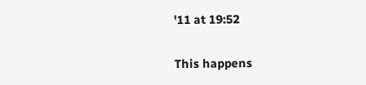'11 at 19:52

This happens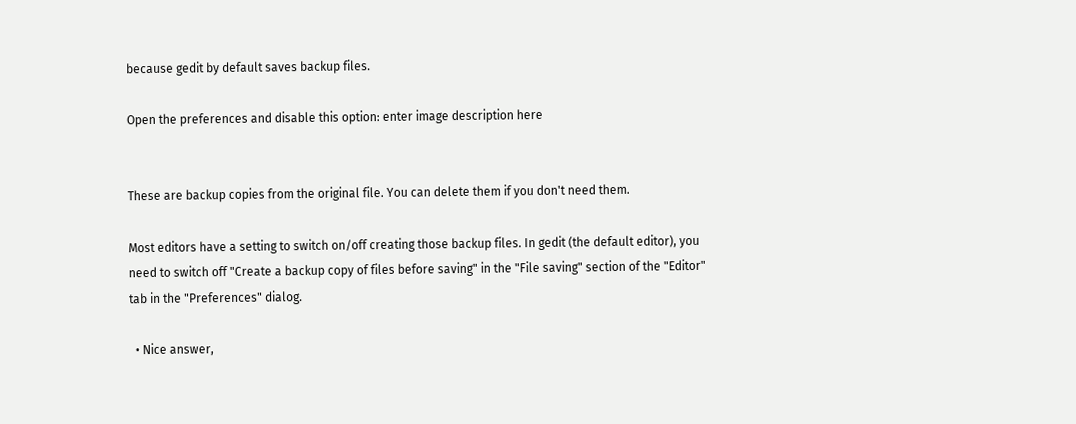because gedit by default saves backup files.

Open the preferences and disable this option: enter image description here


These are backup copies from the original file. You can delete them if you don't need them.

Most editors have a setting to switch on/off creating those backup files. In gedit (the default editor), you need to switch off "Create a backup copy of files before saving" in the "File saving" section of the "Editor" tab in the "Preferences" dialog.

  • Nice answer,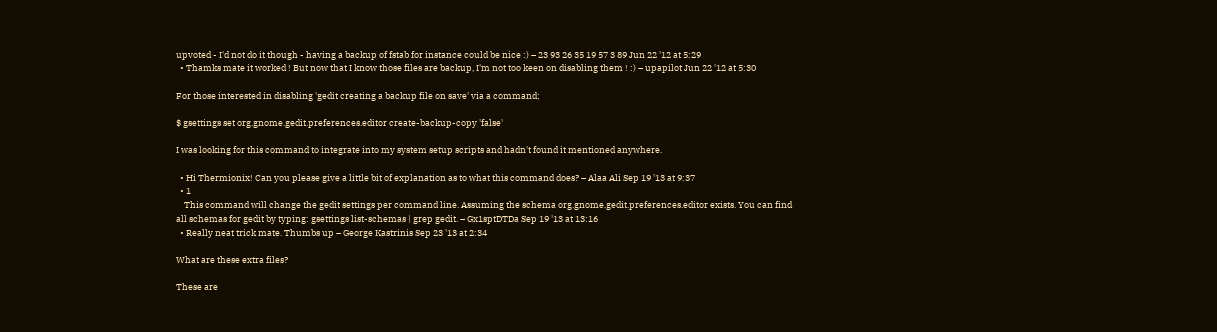upvoted - I'd not do it though - having a backup of fstab for instance could be nice :) – 23 93 26 35 19 57 3 89 Jun 22 '12 at 5:29
  • Thamks mate it worked ! But now that I know those files are backup, I'm not too keen on disabling them ! :) – upapilot Jun 22 '12 at 5:30

For those interested in disabling 'gedit creating a backup file on save' via a command;

$ gsettings set org.gnome.gedit.preferences.editor create-backup-copy 'false'

I was looking for this command to integrate into my system setup scripts and hadn't found it mentioned anywhere.

  • Hi Thermionix! Can you please give a little bit of explanation as to what this command does? – Alaa Ali Sep 19 '13 at 9:37
  • 1
    This command will change the gedit settings per command line. Assuming the schema org.gnome.gedit.preferences.editor exists. You can find all schemas for gedit by typing: gsettings list-schemas | grep gedit. – Gx1sptDTDa Sep 19 '13 at 13:16
  • Really neat trick mate. Thumbs up – George Kastrinis Sep 23 '13 at 2:34

What are these extra files?

These are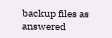backup files as answered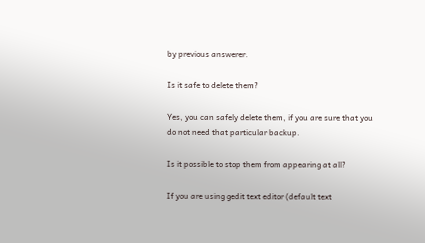by previous answerer.

Is it safe to delete them?

Yes, you can safely delete them, if you are sure that you do not need that particular backup.

Is it possible to stop them from appearing at all?

If you are using gedit text editor (default text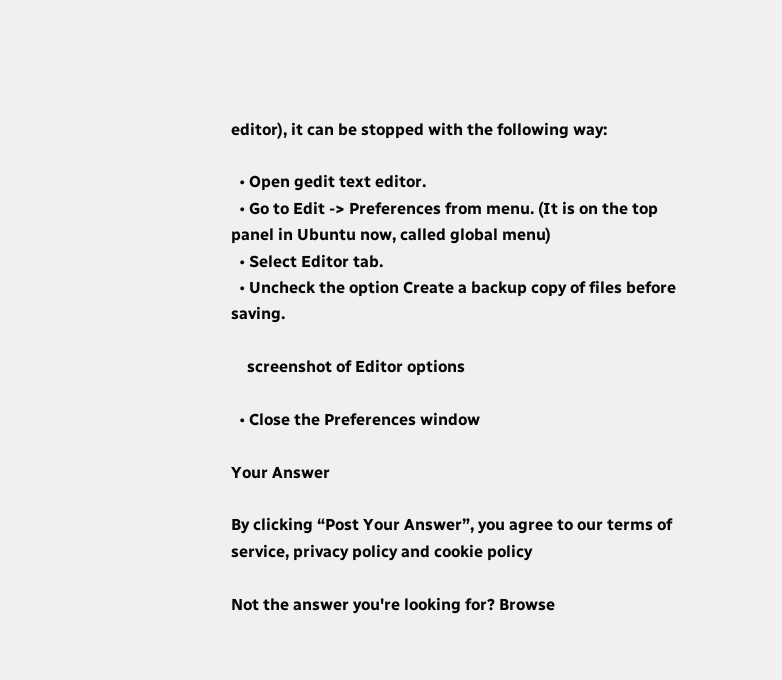editor), it can be stopped with the following way:

  • Open gedit text editor.
  • Go to Edit -> Preferences from menu. (It is on the top panel in Ubuntu now, called global menu)
  • Select Editor tab.
  • Uncheck the option Create a backup copy of files before saving.

    screenshot of Editor options

  • Close the Preferences window

Your Answer

By clicking “Post Your Answer”, you agree to our terms of service, privacy policy and cookie policy

Not the answer you're looking for? Browse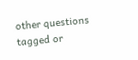other questions tagged or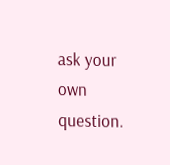ask your own question.